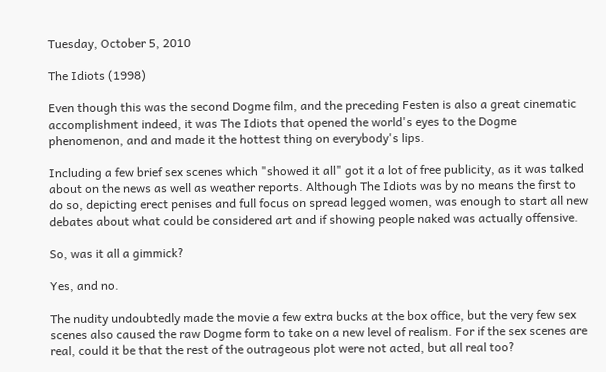Tuesday, October 5, 2010

The Idiots (1998)

Even though this was the second Dogme film, and the preceding Festen is also a great cinematic accomplishment indeed, it was The Idiots that opened the world's eyes to the Dogme phenomenon, and and made it the hottest thing on everybody's lips.

Including a few brief sex scenes which "showed it all" got it a lot of free publicity, as it was talked about on the news as well as weather reports. Although The Idiots was by no means the first to do so, depicting erect penises and full focus on spread legged women, was enough to start all new debates about what could be considered art and if showing people naked was actually offensive.

So, was it all a gimmick?

Yes, and no.

The nudity undoubtedly made the movie a few extra bucks at the box office, but the very few sex scenes also caused the raw Dogme form to take on a new level of realism. For if the sex scenes are real, could it be that the rest of the outrageous plot were not acted, but all real too?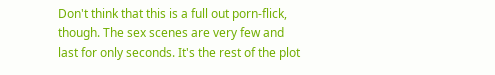Don't think that this is a full out porn-flick, though. The sex scenes are very few and last for only seconds. It's the rest of the plot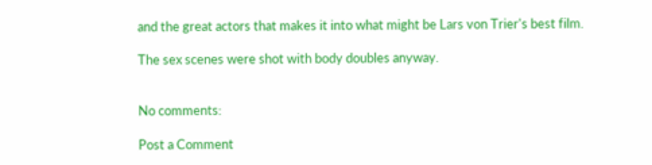and the great actors that makes it into what might be Lars von Trier's best film.

The sex scenes were shot with body doubles anyway.


No comments:

Post a Comment